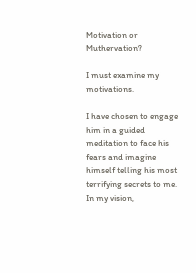Motivation or Muthervation?

I must examine my motivations.

I have chosen to engage him in a guided meditation to face his fears and imagine himself telling his most terrifying secrets to me.  In my vision,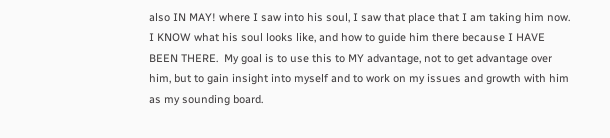also IN MAY! where I saw into his soul, I saw that place that I am taking him now.  I KNOW what his soul looks like, and how to guide him there because I HAVE BEEN THERE.  My goal is to use this to MY advantage, not to get advantage over him, but to gain insight into myself and to work on my issues and growth with him as my sounding board.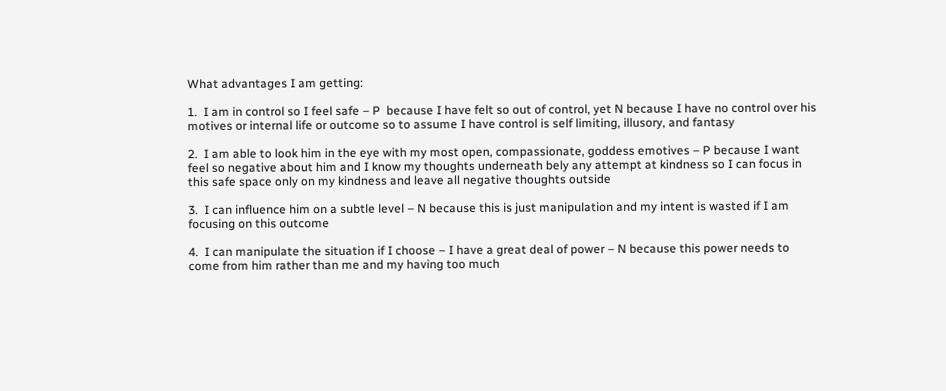What advantages I am getting:

1.  I am in control so I feel safe – P  because I have felt so out of control, yet N because I have no control over his motives or internal life or outcome so to assume I have control is self limiting, illusory, and fantasy

2.  I am able to look him in the eye with my most open, compassionate, goddess emotives – P because I want feel so negative about him and I know my thoughts underneath bely any attempt at kindness so I can focus in this safe space only on my kindness and leave all negative thoughts outside

3.  I can influence him on a subtle level – N because this is just manipulation and my intent is wasted if I am focusing on this outcome

4.  I can manipulate the situation if I choose – I have a great deal of power – N because this power needs to come from him rather than me and my having too much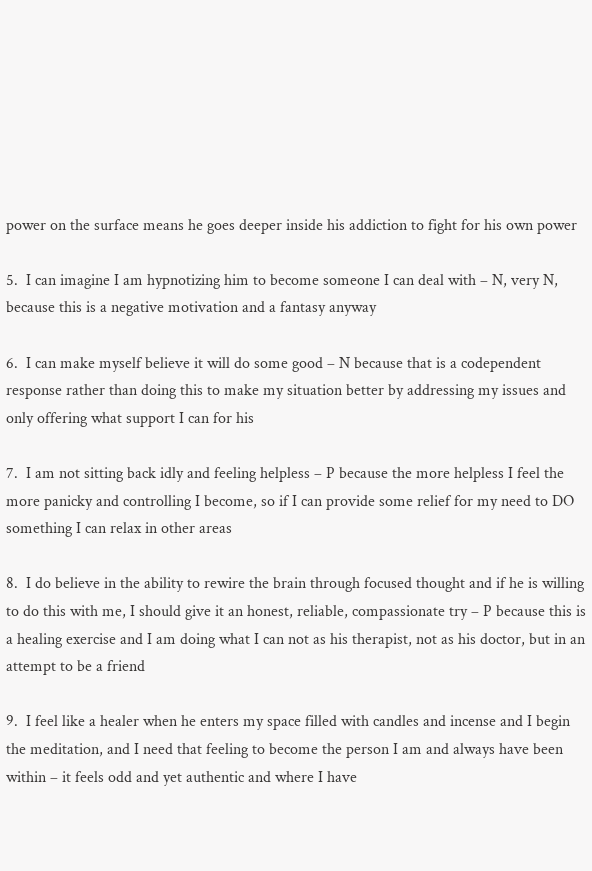power on the surface means he goes deeper inside his addiction to fight for his own power

5.  I can imagine I am hypnotizing him to become someone I can deal with – N, very N, because this is a negative motivation and a fantasy anyway

6.  I can make myself believe it will do some good – N because that is a codependent response rather than doing this to make my situation better by addressing my issues and only offering what support I can for his

7.  I am not sitting back idly and feeling helpless – P because the more helpless I feel the more panicky and controlling I become, so if I can provide some relief for my need to DO something I can relax in other areas

8.  I do believe in the ability to rewire the brain through focused thought and if he is willing to do this with me, I should give it an honest, reliable, compassionate try – P because this is a healing exercise and I am doing what I can not as his therapist, not as his doctor, but in an attempt to be a friend

9.  I feel like a healer when he enters my space filled with candles and incense and I begin the meditation, and I need that feeling to become the person I am and always have been within – it feels odd and yet authentic and where I have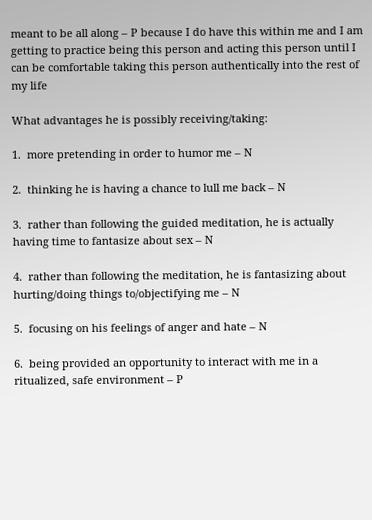meant to be all along – P because I do have this within me and I am getting to practice being this person and acting this person until I can be comfortable taking this person authentically into the rest of my life

What advantages he is possibly receiving/taking:

1.  more pretending in order to humor me – N

2.  thinking he is having a chance to lull me back – N

3.  rather than following the guided meditation, he is actually having time to fantasize about sex – N

4.  rather than following the meditation, he is fantasizing about hurting/doing things to/objectifying me – N

5.  focusing on his feelings of anger and hate – N

6.  being provided an opportunity to interact with me in a ritualized, safe environment – P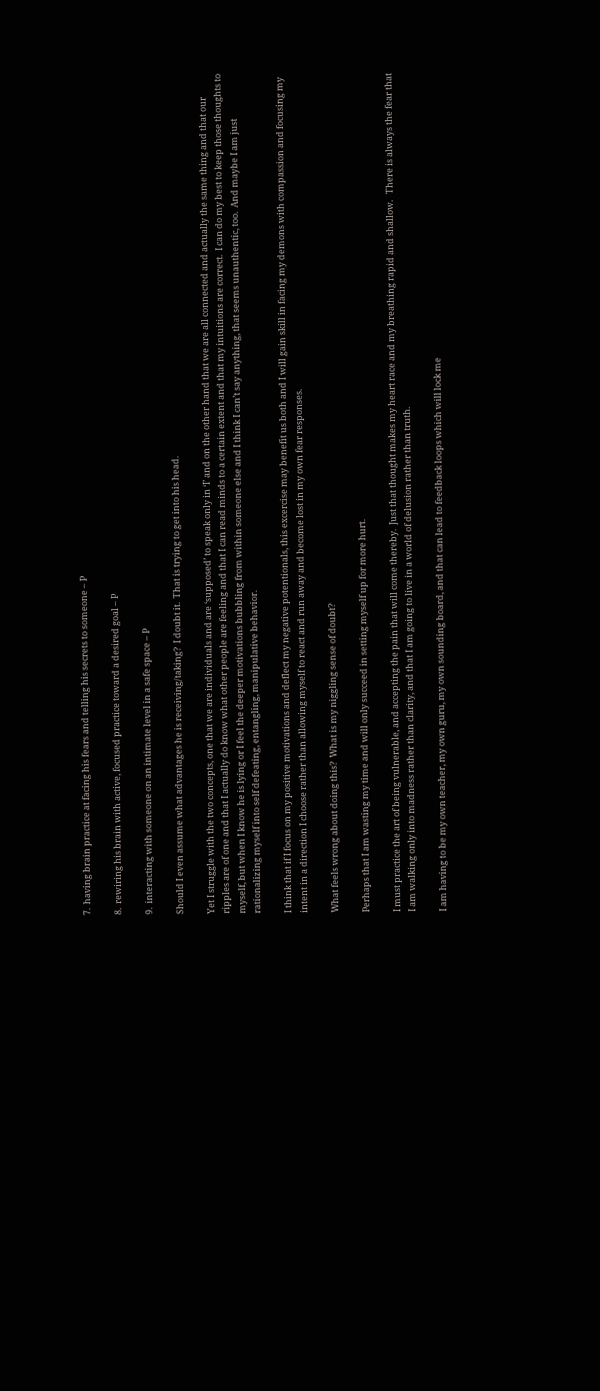7.  having brain practice at facing his fears and telling his secrets to someone – P

8.  rewiring his brain with active, focused practice toward a desired goal – P

9.  interacting with someone on an intimate level in a safe space – P

Should I even assume what advantages he is receiving/taking?  I doubt it.  That is trying to get into his head.

Yet I struggle with the two concepts, one that we are individuals and are ‘supposed’ to speak only in ‘I’ and on the other hand that we are all connected and actually the same thing and that our ripples are of one and that I actually do know what other people are feeling and that I can read minds to a certain extent and that my intuitions are correct.  I can do my best to keep those thoughts to myself, but when I know he is lying or I feel the deeper motivations bubbling from within someone else and I think I can’t say anything, that seems unauthentic, too.  And maybe I am just rationalizing myself into self defeating, entangling, manipulative behavior.

I think that if I focus on my positive motivations and deflect my negative potentionals, this excercise may benefit us both and I will gain skill in facing my demons with compassion and focusing my intent in a direction I choose rather than allowing myself to react and run away and become lost in my own fear responses.

What feels wrong about doing this?  What is my niggling sense of doubt?

Perhaps that I am wasting my time and will only succeed in setting myself up for more hurt.

I must practice the art of being vulnerable, and accepting the pain that will come thereby.  Just that thought makes my heart race and my breathing rapid and shallow.   There is always the fear that I am walking only into madness rather than clarity, and that I am going to live in a world of delusion rather than truth.

I am having to be my own teacher, my own guru, my own sounding board, and that can lead to feedback loops which will lock me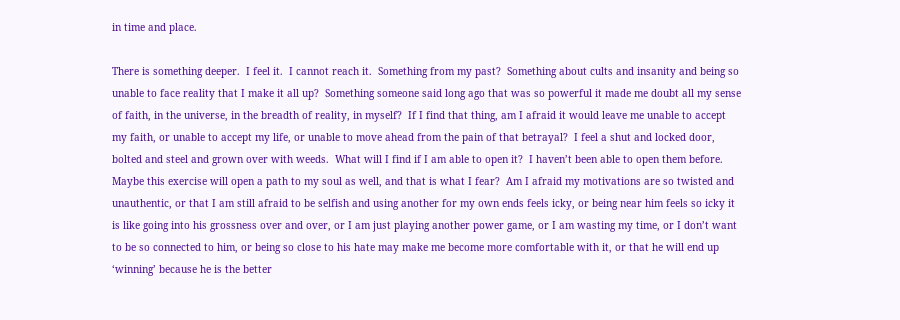in time and place.

There is something deeper.  I feel it.  I cannot reach it.  Something from my past?  Something about cults and insanity and being so unable to face reality that I make it all up?  Something someone said long ago that was so powerful it made me doubt all my sense of faith, in the universe, in the breadth of reality, in myself?  If I find that thing, am I afraid it would leave me unable to accept my faith, or unable to accept my life, or unable to move ahead from the pain of that betrayal?  I feel a shut and locked door, bolted and steel and grown over with weeds.  What will I find if I am able to open it?  I haven’t been able to open them before.  Maybe this exercise will open a path to my soul as well, and that is what I fear?  Am I afraid my motivations are so twisted and unauthentic, or that I am still afraid to be selfish and using another for my own ends feels icky, or being near him feels so icky it is like going into his grossness over and over, or I am just playing another power game, or I am wasting my time, or I don’t want to be so connected to him, or being so close to his hate may make me become more comfortable with it, or that he will end up ‘winning’ because he is the better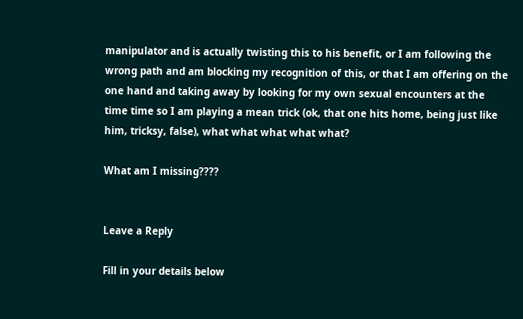manipulator and is actually twisting this to his benefit, or I am following the wrong path and am blocking my recognition of this, or that I am offering on the one hand and taking away by looking for my own sexual encounters at the time time so I am playing a mean trick (ok, that one hits home, being just like him, tricksy, false), what what what what what?

What am I missing????


Leave a Reply

Fill in your details below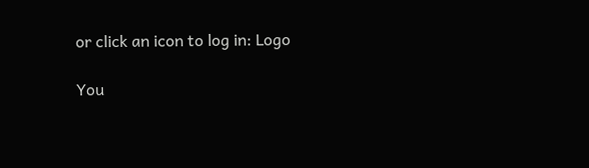or click an icon to log in: Logo

You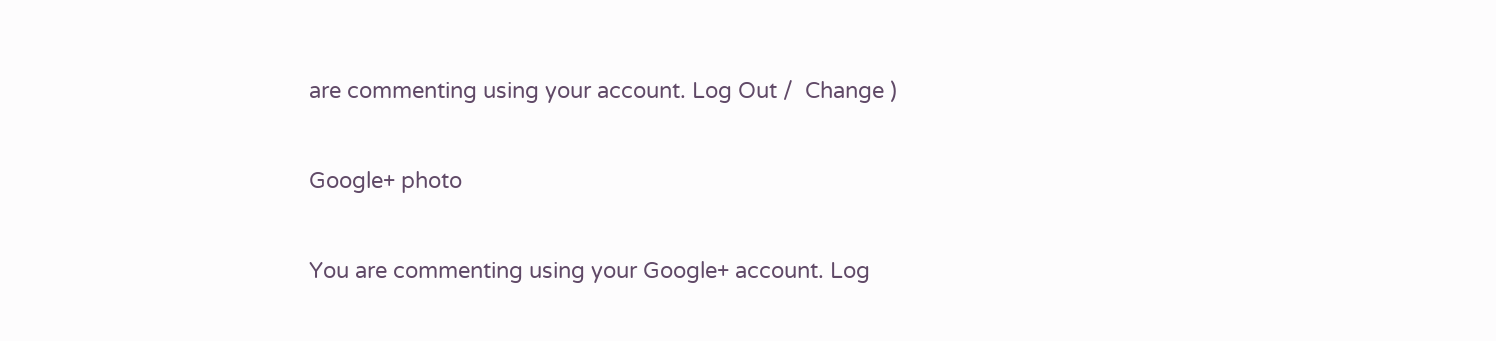are commenting using your account. Log Out /  Change )

Google+ photo

You are commenting using your Google+ account. Log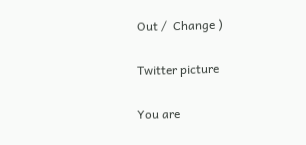Out /  Change )

Twitter picture

You are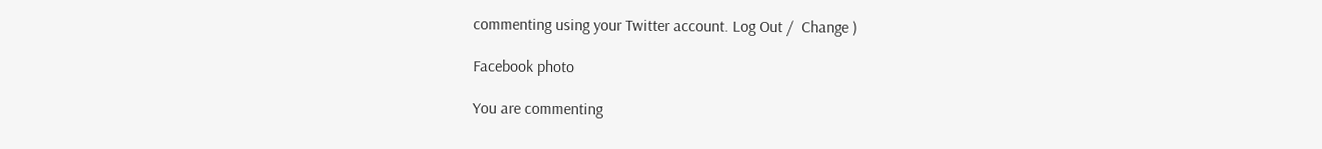commenting using your Twitter account. Log Out /  Change )

Facebook photo

You are commenting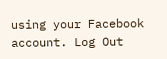using your Facebook account. Log Out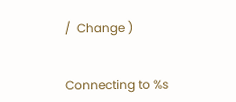/  Change )


Connecting to %s